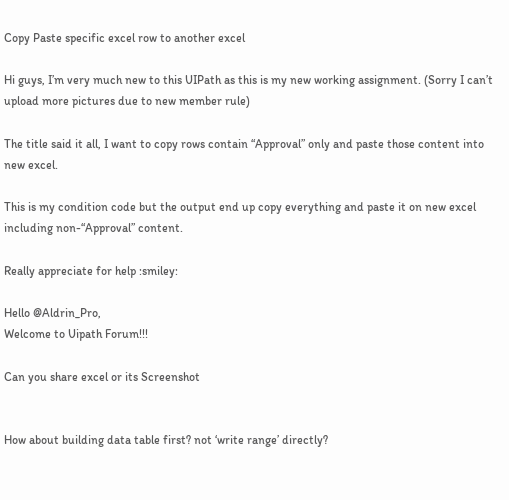Copy Paste specific excel row to another excel

Hi guys, I’m very much new to this UIPath as this is my new working assignment. (Sorry I can’t upload more pictures due to new member rule)

The title said it all, I want to copy rows contain “Approval” only and paste those content into new excel.

This is my condition code but the output end up copy everything and paste it on new excel including non-“Approval” content.

Really appreciate for help :smiley:

Hello @Aldrin_Pro,
Welcome to Uipath Forum!!!

Can you share excel or its Screenshot


How about building data table first? not ‘write range’ directly?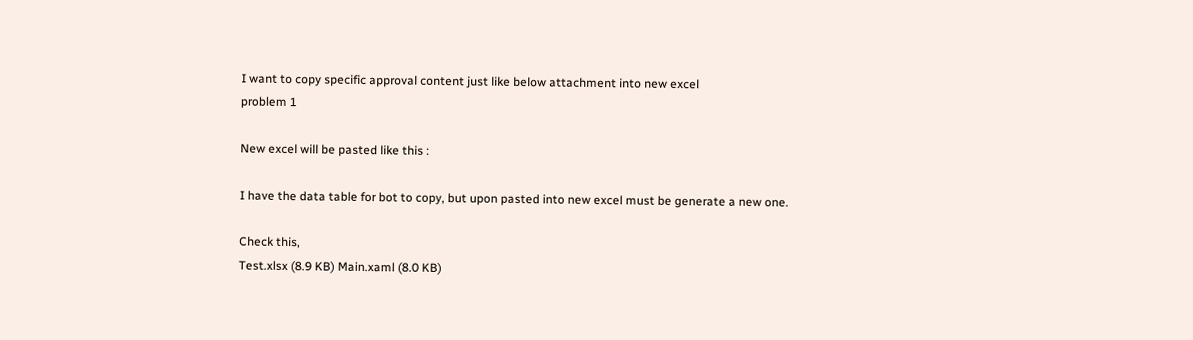I want to copy specific approval content just like below attachment into new excel
problem 1

New excel will be pasted like this :

I have the data table for bot to copy, but upon pasted into new excel must be generate a new one.

Check this,
Test.xlsx (8.9 KB) Main.xaml (8.0 KB)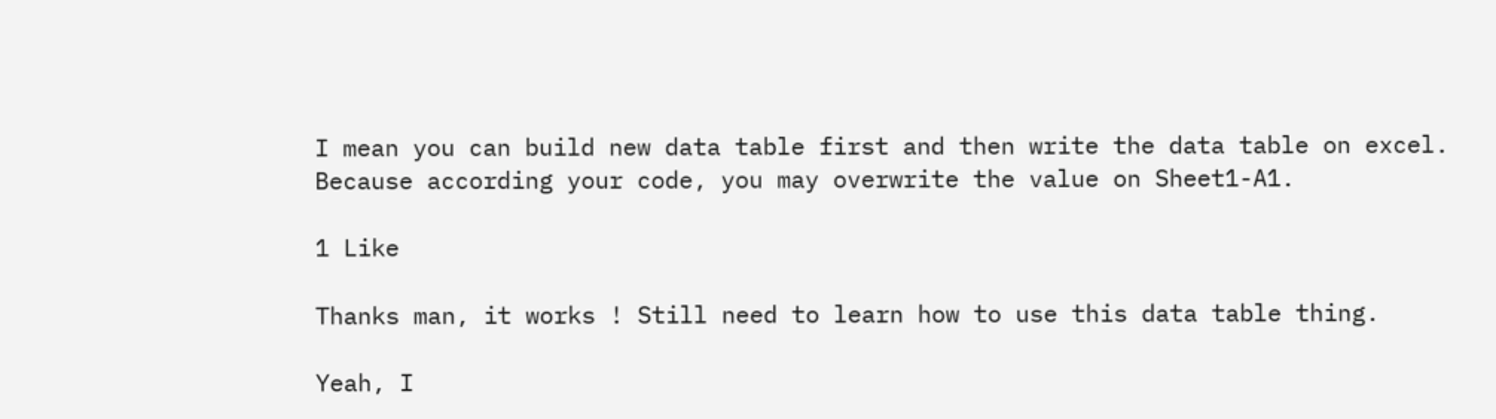I mean you can build new data table first and then write the data table on excel.
Because according your code, you may overwrite the value on Sheet1-A1.

1 Like

Thanks man, it works ! Still need to learn how to use this data table thing.

Yeah, I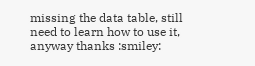missing the data table, still need to learn how to use it, anyway thanks :smiley: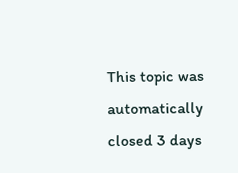This topic was automatically closed 3 days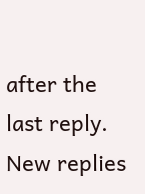after the last reply. New replies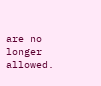are no longer allowed.